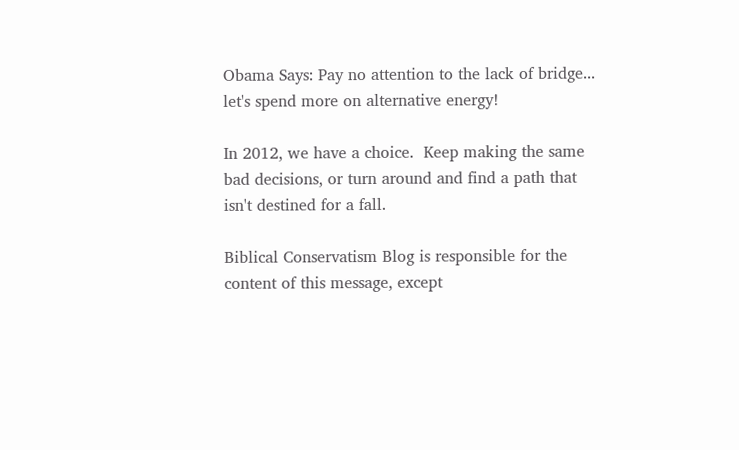Obama Says: Pay no attention to the lack of bridge...
let's spend more on alternative energy!

In 2012, we have a choice.  Keep making the same bad decisions, or turn around and find a path that isn't destined for a fall.

Biblical Conservatism Blog is responsible for the content of this message, except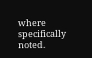where specifically noted.